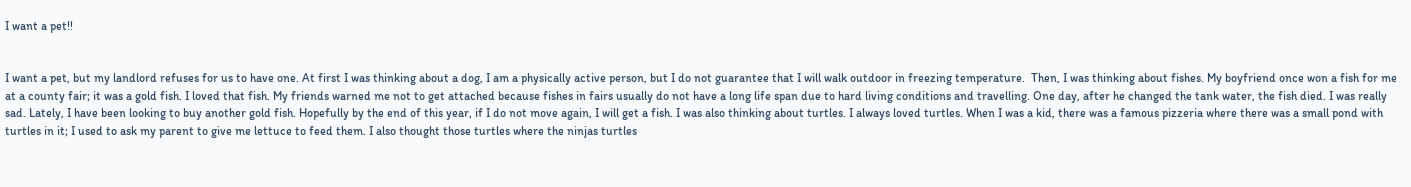I want a pet!!


I want a pet, but my landlord refuses for us to have one. At first I was thinking about a dog, I am a physically active person, but I do not guarantee that I will walk outdoor in freezing temperature.  Then, I was thinking about fishes. My boyfriend once won a fish for me at a county fair; it was a gold fish. I loved that fish. My friends warned me not to get attached because fishes in fairs usually do not have a long life span due to hard living conditions and travelling. One day, after he changed the tank water, the fish died. I was really sad. Lately, I have been looking to buy another gold fish. Hopefully by the end of this year, if I do not move again, I will get a fish. I was also thinking about turtles. I always loved turtles. When I was a kid, there was a famous pizzeria where there was a small pond with turtles in it; I used to ask my parent to give me lettuce to feed them. I also thought those turtles where the ninjas turtles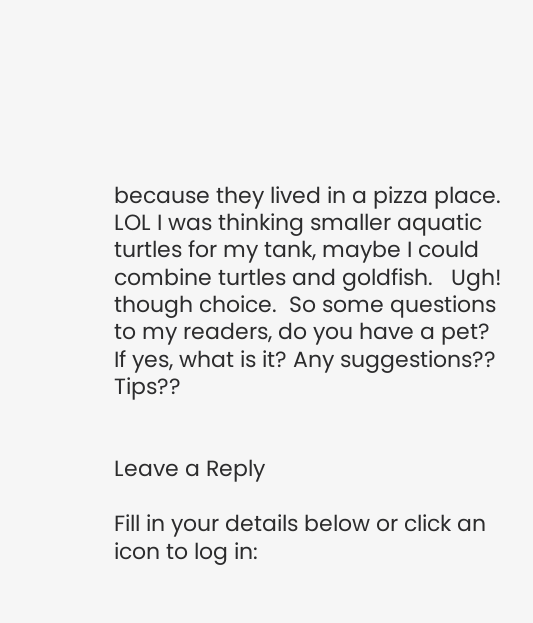because they lived in a pizza place. LOL I was thinking smaller aquatic turtles for my tank, maybe I could combine turtles and goldfish.   Ugh! though choice.  So some questions to my readers, do you have a pet? If yes, what is it? Any suggestions?? Tips??


Leave a Reply

Fill in your details below or click an icon to log in: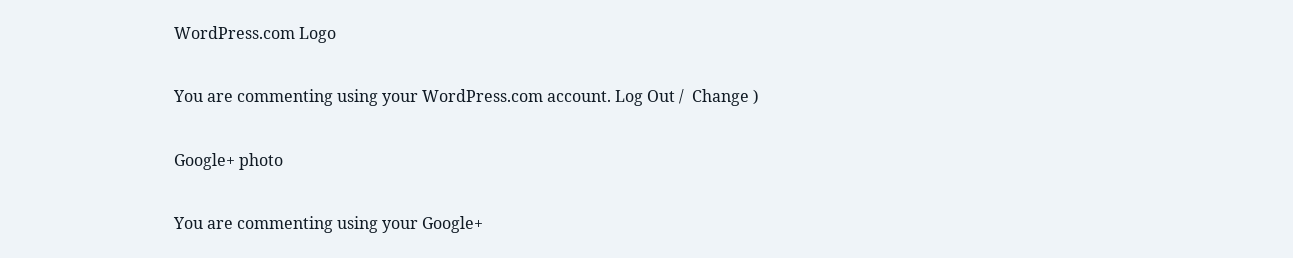WordPress.com Logo

You are commenting using your WordPress.com account. Log Out /  Change )

Google+ photo

You are commenting using your Google+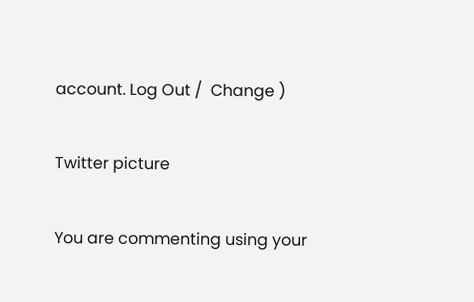account. Log Out /  Change )

Twitter picture

You are commenting using your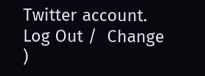Twitter account. Log Out /  Change )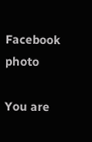Facebook photo

You are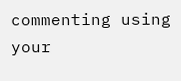commenting using your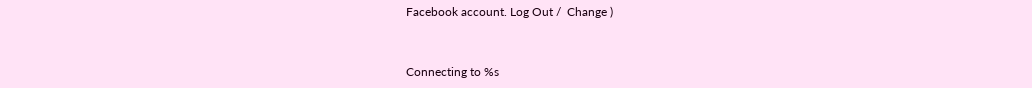Facebook account. Log Out /  Change )


Connecting to %s